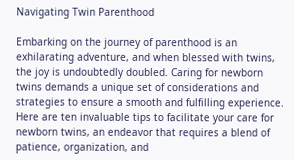Navigating Twin Parenthood

Embarking on the journey of parenthood is an exhilarating adventure, and when blessed with twins, the joy is undoubtedly doubled. Caring for newborn twins demands a unique set of considerations and strategies to ensure a smooth and fulfilling experience. Here are ten invaluable tips to facilitate your care for newborn twins, an endeavor that requires a blend of patience, organization, and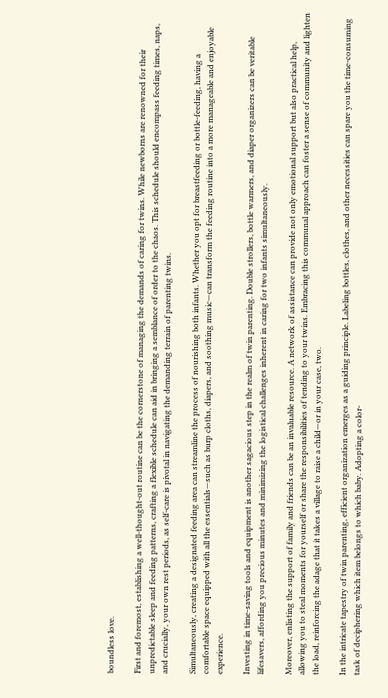boundless love.

First and foremost, establishing a well-thought-out routine can be the cornerstone of managing the demands of caring for twins. While newborns are renowned for their unpredictable sleep and feeding patterns, crafting a flexible schedule can aid in bringing a semblance of order to the chaos. This schedule should encompass feeding times, naps, and crucially, your own rest periods, as self-care is pivotal in navigating the demanding terrain of parenting twins.

Simultaneously, creating a designated feeding area can streamline the process of nourishing both infants. Whether you opt for breastfeeding or bottle-feeding, having a comfortable space equipped with all the essentials—such as burp cloths, diapers, and soothing music—can transform the feeding routine into a more manageable and enjoyable experience.

Investing in time-saving tools and equipment is another sagacious step in the realm of twin parenting. Double strollers, bottle warmers, and diaper organizers can be veritable lifesavers, affording you precious minutes and minimizing the logistical challenges inherent in caring for two infants simultaneously.

Moreover, enlisting the support of family and friends can be an invaluable resource. A network of assistance can provide not only emotional support but also practical help, allowing you to steal moments for yourself or share the responsibilities of tending to your twins. Embracing this communal approach can foster a sense of community and lighten the load, reinforcing the adage that it takes a village to raise a child—or in your case, two.

In the intricate tapestry of twin parenting, efficient organization emerges as a guiding principle. Labeling bottles, clothes, and other necessities can spare you the time-consuming task of deciphering which item belongs to which baby. Adopting a color-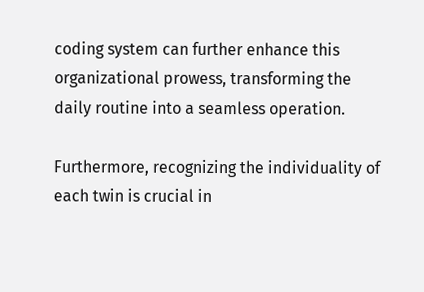coding system can further enhance this organizational prowess, transforming the daily routine into a seamless operation.

Furthermore, recognizing the individuality of each twin is crucial in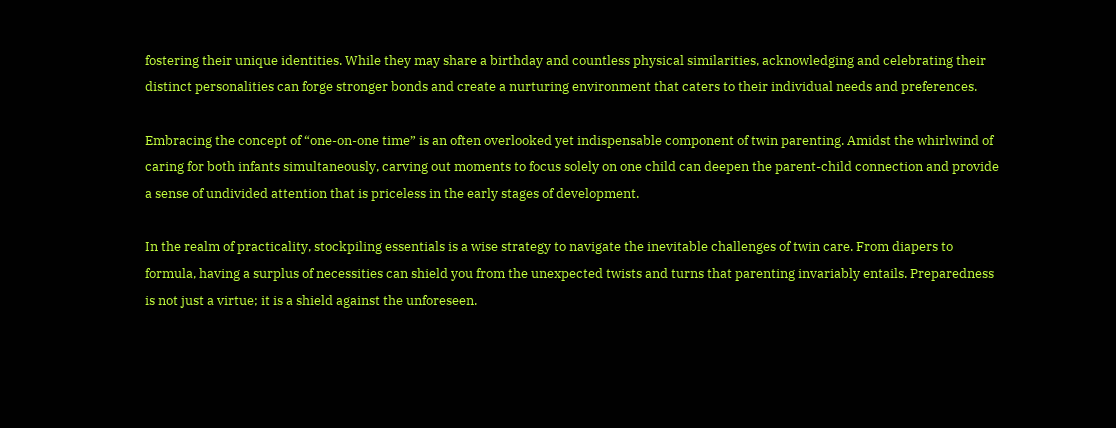fostering their unique identities. While they may share a birthday and countless physical similarities, acknowledging and celebrating their distinct personalities can forge stronger bonds and create a nurturing environment that caters to their individual needs and preferences.

Embracing the concept of “one-on-one time” is an often overlooked yet indispensable component of twin parenting. Amidst the whirlwind of caring for both infants simultaneously, carving out moments to focus solely on one child can deepen the parent-child connection and provide a sense of undivided attention that is priceless in the early stages of development.

In the realm of practicality, stockpiling essentials is a wise strategy to navigate the inevitable challenges of twin care. From diapers to formula, having a surplus of necessities can shield you from the unexpected twists and turns that parenting invariably entails. Preparedness is not just a virtue; it is a shield against the unforeseen.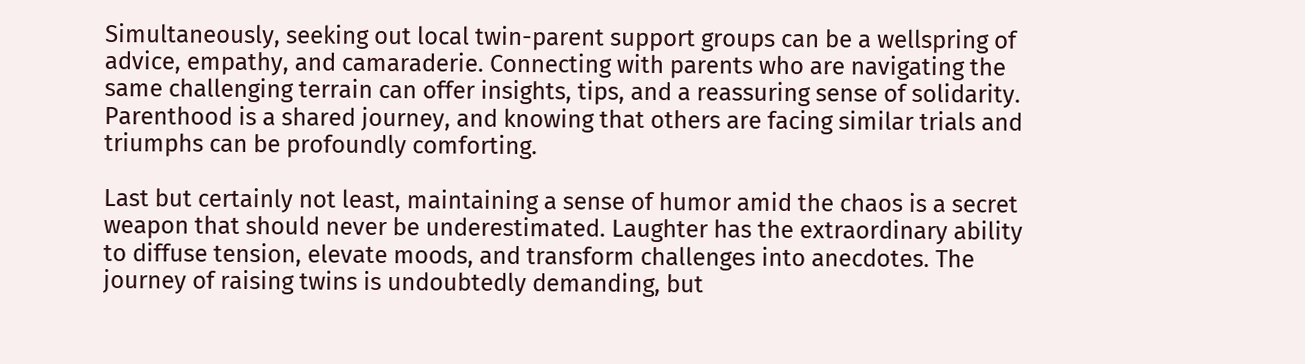Simultaneously, seeking out local twin-parent support groups can be a wellspring of advice, empathy, and camaraderie. Connecting with parents who are navigating the same challenging terrain can offer insights, tips, and a reassuring sense of solidarity. Parenthood is a shared journey, and knowing that others are facing similar trials and triumphs can be profoundly comforting.

Last but certainly not least, maintaining a sense of humor amid the chaos is a secret weapon that should never be underestimated. Laughter has the extraordinary ability to diffuse tension, elevate moods, and transform challenges into anecdotes. The journey of raising twins is undoubtedly demanding, but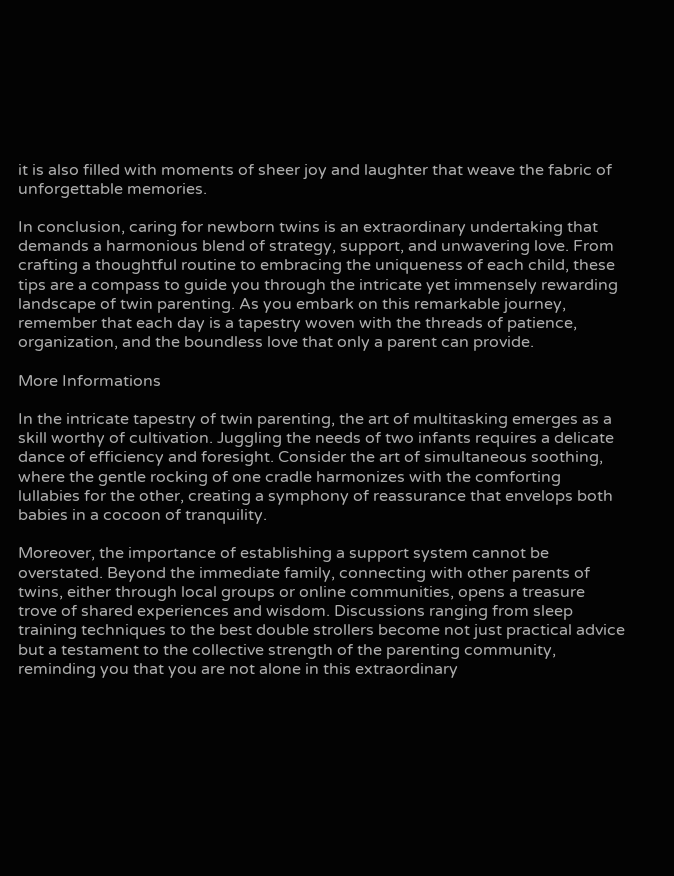it is also filled with moments of sheer joy and laughter that weave the fabric of unforgettable memories.

In conclusion, caring for newborn twins is an extraordinary undertaking that demands a harmonious blend of strategy, support, and unwavering love. From crafting a thoughtful routine to embracing the uniqueness of each child, these tips are a compass to guide you through the intricate yet immensely rewarding landscape of twin parenting. As you embark on this remarkable journey, remember that each day is a tapestry woven with the threads of patience, organization, and the boundless love that only a parent can provide.

More Informations

In the intricate tapestry of twin parenting, the art of multitasking emerges as a skill worthy of cultivation. Juggling the needs of two infants requires a delicate dance of efficiency and foresight. Consider the art of simultaneous soothing, where the gentle rocking of one cradle harmonizes with the comforting lullabies for the other, creating a symphony of reassurance that envelops both babies in a cocoon of tranquility.

Moreover, the importance of establishing a support system cannot be overstated. Beyond the immediate family, connecting with other parents of twins, either through local groups or online communities, opens a treasure trove of shared experiences and wisdom. Discussions ranging from sleep training techniques to the best double strollers become not just practical advice but a testament to the collective strength of the parenting community, reminding you that you are not alone in this extraordinary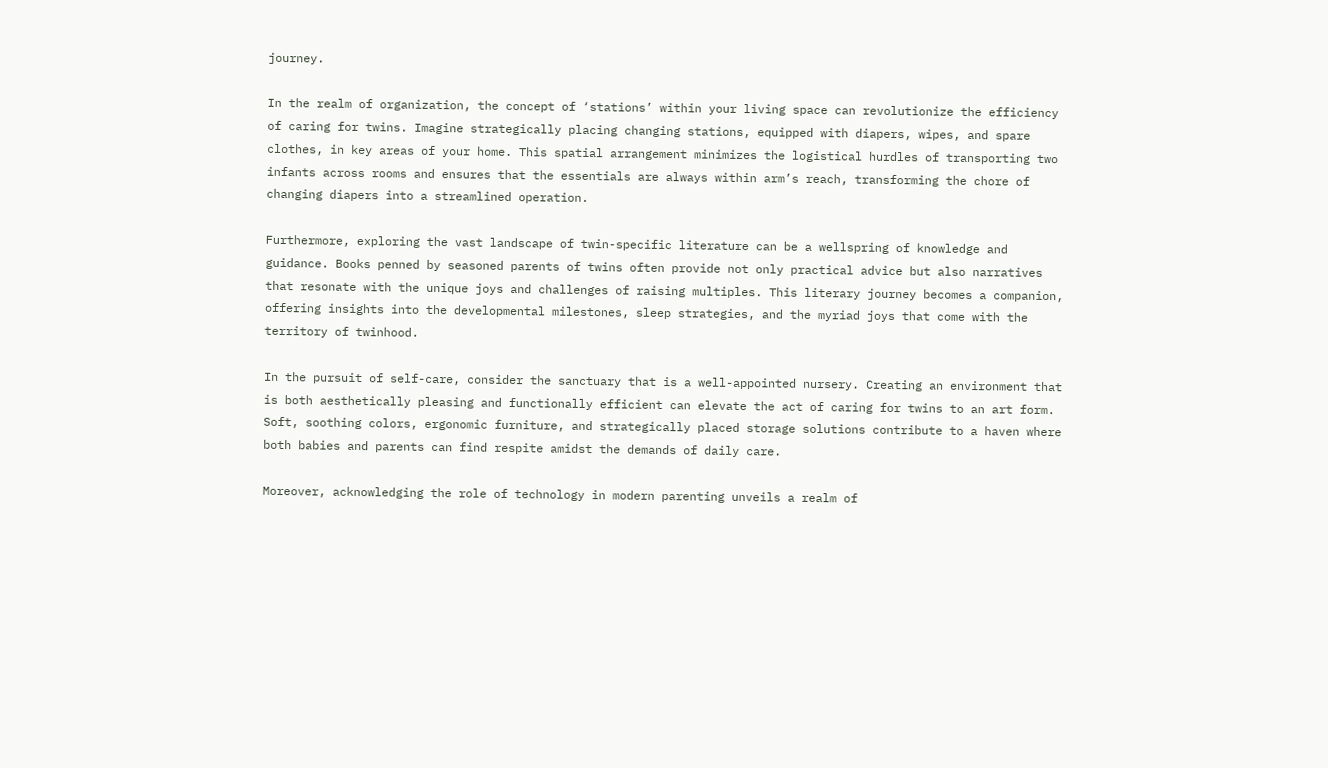journey.

In the realm of organization, the concept of ‘stations’ within your living space can revolutionize the efficiency of caring for twins. Imagine strategically placing changing stations, equipped with diapers, wipes, and spare clothes, in key areas of your home. This spatial arrangement minimizes the logistical hurdles of transporting two infants across rooms and ensures that the essentials are always within arm’s reach, transforming the chore of changing diapers into a streamlined operation.

Furthermore, exploring the vast landscape of twin-specific literature can be a wellspring of knowledge and guidance. Books penned by seasoned parents of twins often provide not only practical advice but also narratives that resonate with the unique joys and challenges of raising multiples. This literary journey becomes a companion, offering insights into the developmental milestones, sleep strategies, and the myriad joys that come with the territory of twinhood.

In the pursuit of self-care, consider the sanctuary that is a well-appointed nursery. Creating an environment that is both aesthetically pleasing and functionally efficient can elevate the act of caring for twins to an art form. Soft, soothing colors, ergonomic furniture, and strategically placed storage solutions contribute to a haven where both babies and parents can find respite amidst the demands of daily care.

Moreover, acknowledging the role of technology in modern parenting unveils a realm of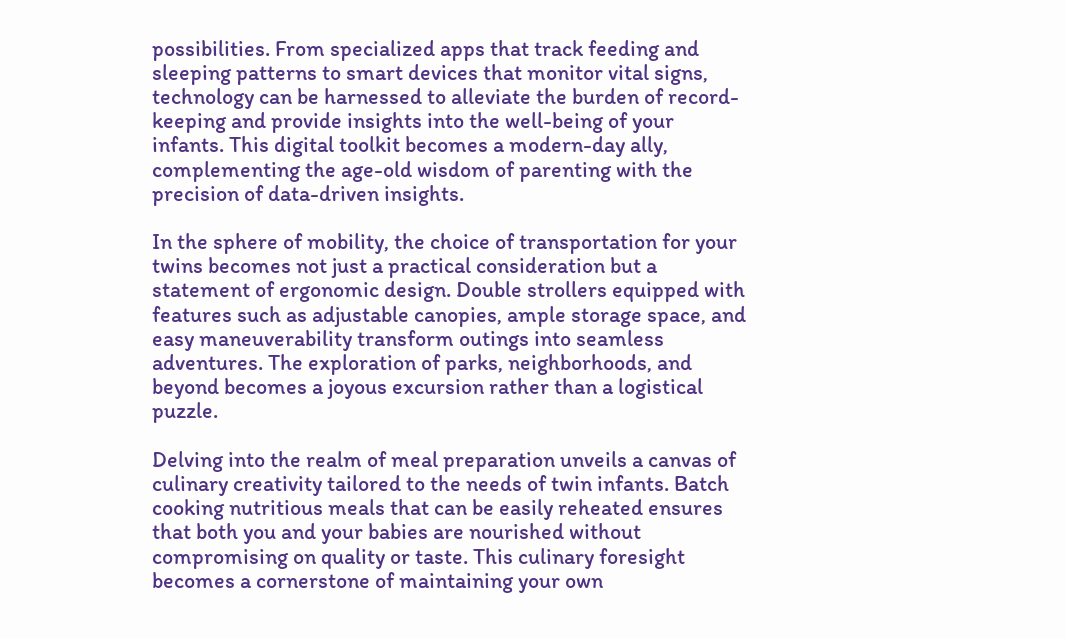possibilities. From specialized apps that track feeding and sleeping patterns to smart devices that monitor vital signs, technology can be harnessed to alleviate the burden of record-keeping and provide insights into the well-being of your infants. This digital toolkit becomes a modern-day ally, complementing the age-old wisdom of parenting with the precision of data-driven insights.

In the sphere of mobility, the choice of transportation for your twins becomes not just a practical consideration but a statement of ergonomic design. Double strollers equipped with features such as adjustable canopies, ample storage space, and easy maneuverability transform outings into seamless adventures. The exploration of parks, neighborhoods, and beyond becomes a joyous excursion rather than a logistical puzzle.

Delving into the realm of meal preparation unveils a canvas of culinary creativity tailored to the needs of twin infants. Batch cooking nutritious meals that can be easily reheated ensures that both you and your babies are nourished without compromising on quality or taste. This culinary foresight becomes a cornerstone of maintaining your own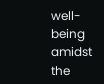well-being amidst the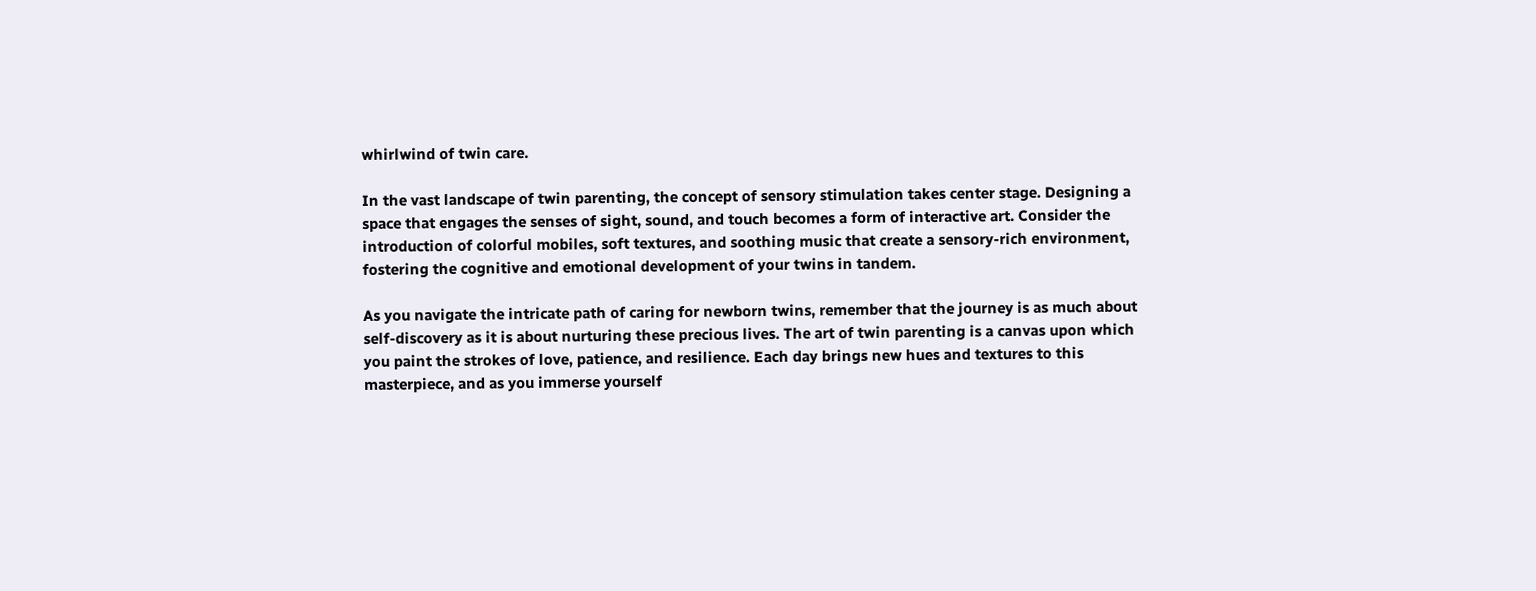whirlwind of twin care.

In the vast landscape of twin parenting, the concept of sensory stimulation takes center stage. Designing a space that engages the senses of sight, sound, and touch becomes a form of interactive art. Consider the introduction of colorful mobiles, soft textures, and soothing music that create a sensory-rich environment, fostering the cognitive and emotional development of your twins in tandem.

As you navigate the intricate path of caring for newborn twins, remember that the journey is as much about self-discovery as it is about nurturing these precious lives. The art of twin parenting is a canvas upon which you paint the strokes of love, patience, and resilience. Each day brings new hues and textures to this masterpiece, and as you immerse yourself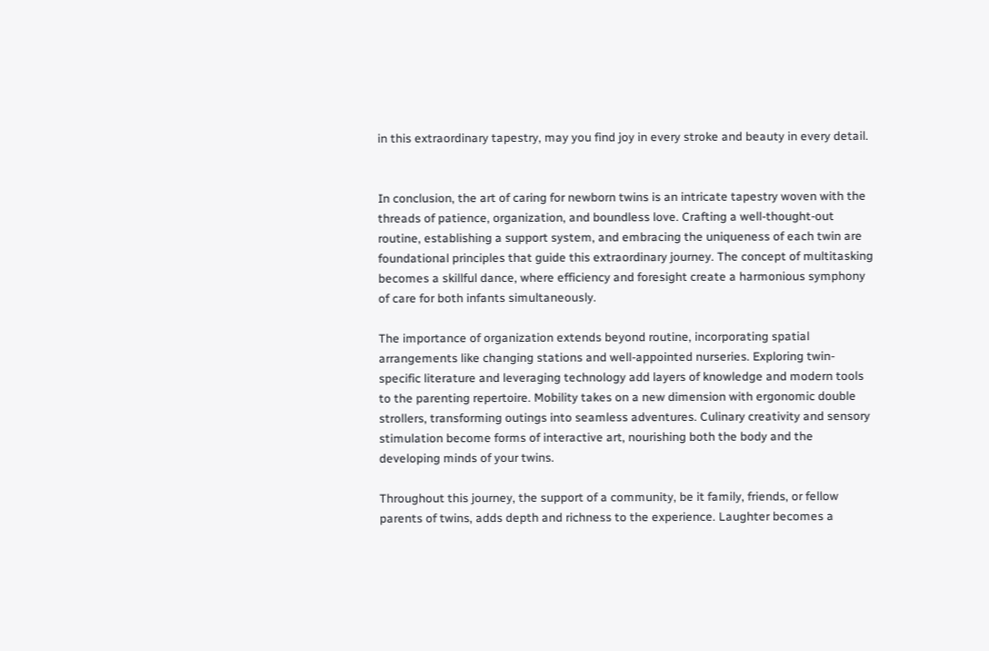in this extraordinary tapestry, may you find joy in every stroke and beauty in every detail.


In conclusion, the art of caring for newborn twins is an intricate tapestry woven with the threads of patience, organization, and boundless love. Crafting a well-thought-out routine, establishing a support system, and embracing the uniqueness of each twin are foundational principles that guide this extraordinary journey. The concept of multitasking becomes a skillful dance, where efficiency and foresight create a harmonious symphony of care for both infants simultaneously.

The importance of organization extends beyond routine, incorporating spatial arrangements like changing stations and well-appointed nurseries. Exploring twin-specific literature and leveraging technology add layers of knowledge and modern tools to the parenting repertoire. Mobility takes on a new dimension with ergonomic double strollers, transforming outings into seamless adventures. Culinary creativity and sensory stimulation become forms of interactive art, nourishing both the body and the developing minds of your twins.

Throughout this journey, the support of a community, be it family, friends, or fellow parents of twins, adds depth and richness to the experience. Laughter becomes a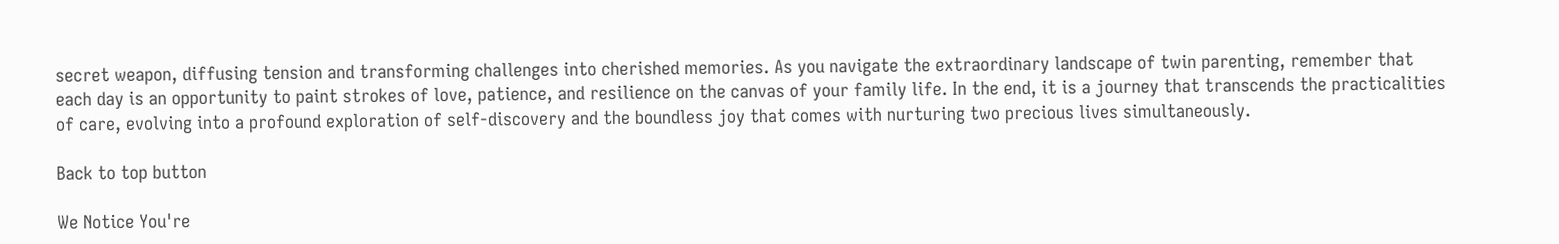secret weapon, diffusing tension and transforming challenges into cherished memories. As you navigate the extraordinary landscape of twin parenting, remember that each day is an opportunity to paint strokes of love, patience, and resilience on the canvas of your family life. In the end, it is a journey that transcends the practicalities of care, evolving into a profound exploration of self-discovery and the boundless joy that comes with nurturing two precious lives simultaneously.

Back to top button

We Notice You're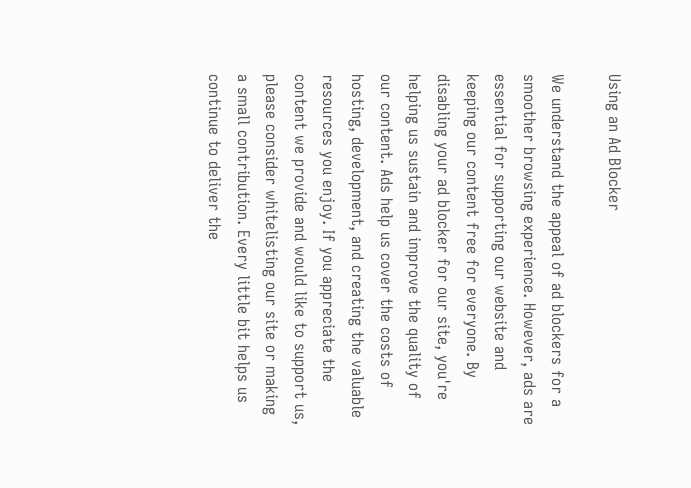Using an Ad Blocker

We understand the appeal of ad blockers for a smoother browsing experience. However, ads are essential for supporting our website and keeping our content free for everyone. By disabling your ad blocker for our site, you're helping us sustain and improve the quality of our content. Ads help us cover the costs of hosting, development, and creating the valuable resources you enjoy. If you appreciate the content we provide and would like to support us, please consider whitelisting our site or making a small contribution. Every little bit helps us continue to deliver the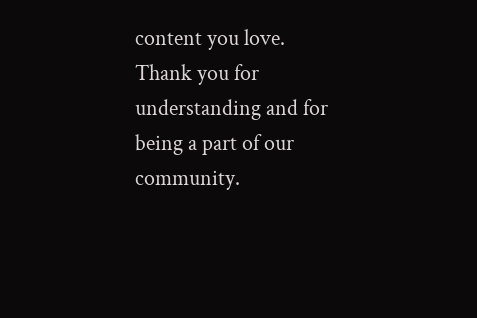content you love. Thank you for understanding and for being a part of our community.